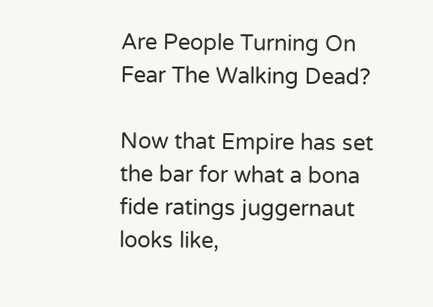Are People Turning On Fear The Walking Dead?

Now that Empire has set the bar for what a bona fide ratings juggernaut looks like,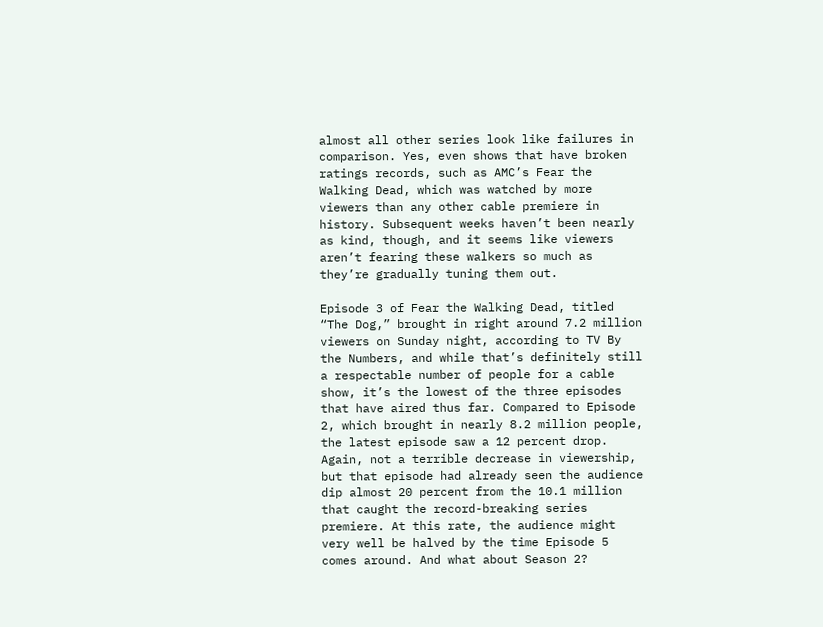almost all other series look like failures in comparison. Yes, even shows that have broken ratings records, such as AMC’s Fear the Walking Dead, which was watched by more viewers than any other cable premiere in history. Subsequent weeks haven’t been nearly as kind, though, and it seems like viewers aren’t fearing these walkers so much as they’re gradually tuning them out.

Episode 3 of Fear the Walking Dead, titled “The Dog,” brought in right around 7.2 million viewers on Sunday night, according to TV By the Numbers, and while that’s definitely still a respectable number of people for a cable show, it’s the lowest of the three episodes that have aired thus far. Compared to Episode 2, which brought in nearly 8.2 million people, the latest episode saw a 12 percent drop. Again, not a terrible decrease in viewership, but that episode had already seen the audience dip almost 20 percent from the 10.1 million that caught the record-breaking series premiere. At this rate, the audience might very well be halved by the time Episode 5 comes around. And what about Season 2?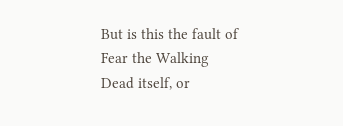But is this the fault of Fear the Walking Dead itself, or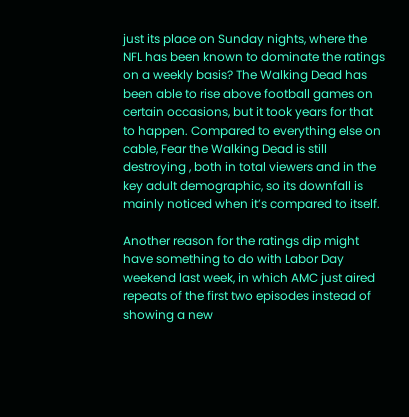just its place on Sunday nights, where the NFL has been known to dominate the ratings on a weekly basis? The Walking Dead has been able to rise above football games on certain occasions, but it took years for that to happen. Compared to everything else on cable, Fear the Walking Dead is still destroying , both in total viewers and in the key adult demographic, so its downfall is mainly noticed when it’s compared to itself.

Another reason for the ratings dip might have something to do with Labor Day weekend last week, in which AMC just aired repeats of the first two episodes instead of showing a new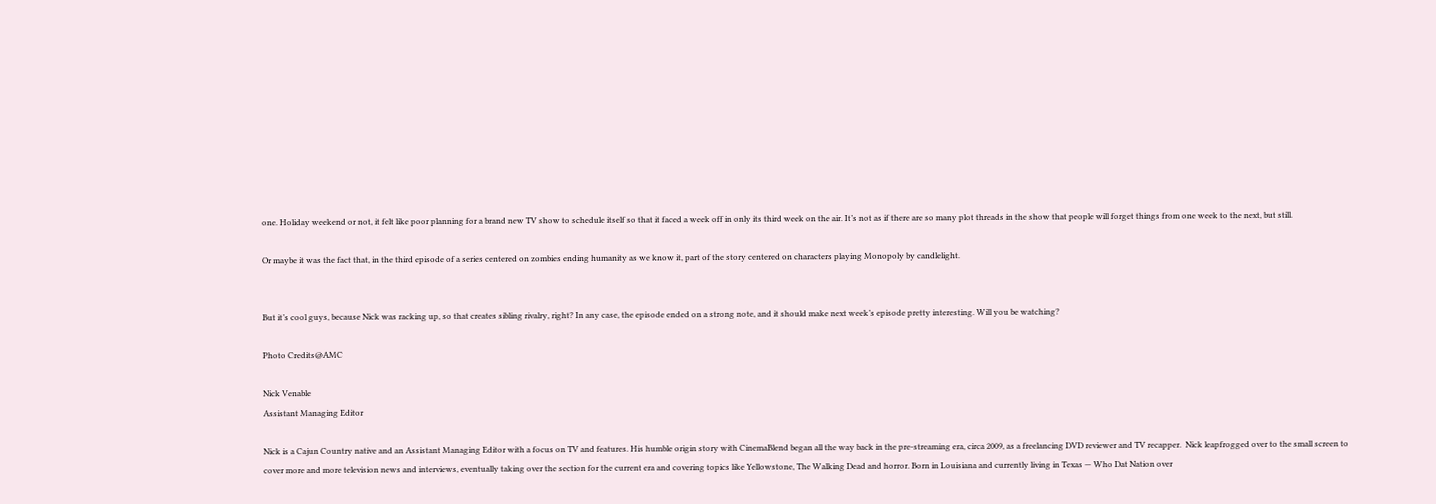one. Holiday weekend or not, it felt like poor planning for a brand new TV show to schedule itself so that it faced a week off in only its third week on the air. It’s not as if there are so many plot threads in the show that people will forget things from one week to the next, but still.

Or maybe it was the fact that, in the third episode of a series centered on zombies ending humanity as we know it, part of the story centered on characters playing Monopoly by candlelight.


But it’s cool guys, because Nick was racking up, so that creates sibling rivalry, right? In any case, the episode ended on a strong note, and it should make next week’s episode pretty interesting. Will you be watching?

Photo Credits@AMC

Nick Venable
Assistant Managing Editor

Nick is a Cajun Country native and an Assistant Managing Editor with a focus on TV and features. His humble origin story with CinemaBlend began all the way back in the pre-streaming era, circa 2009, as a freelancing DVD reviewer and TV recapper.  Nick leapfrogged over to the small screen to cover more and more television news and interviews, eventually taking over the section for the current era and covering topics like Yellowstone, The Walking Dead and horror. Born in Louisiana and currently living in Texas — Who Dat Nation over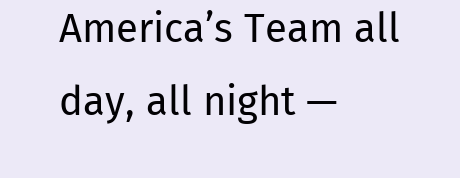America’s Team all day, all night —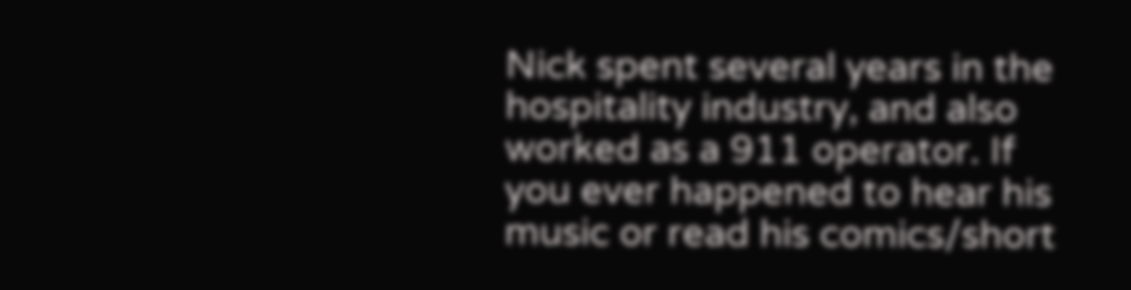Nick spent several years in the hospitality industry, and also worked as a 911 operator. If you ever happened to hear his music or read his comics/short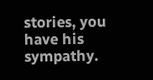stories, you have his sympathy.